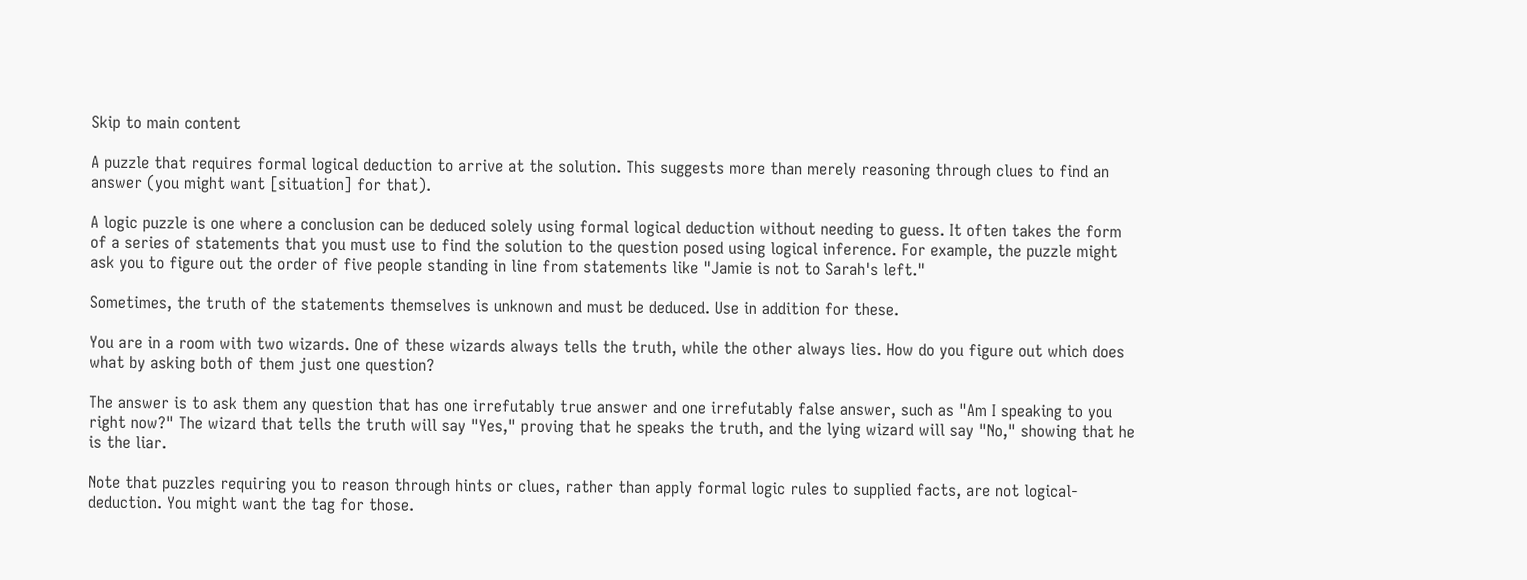Skip to main content

A puzzle that requires formal logical deduction to arrive at the solution. This suggests more than merely reasoning through clues to find an answer (you might want [situation] for that).

A logic puzzle is one where a conclusion can be deduced solely using formal logical deduction without needing to guess. It often takes the form of a series of statements that you must use to find the solution to the question posed using logical inference. For example, the puzzle might ask you to figure out the order of five people standing in line from statements like "Jamie is not to Sarah's left."

Sometimes, the truth of the statements themselves is unknown and must be deduced. Use in addition for these.

You are in a room with two wizards. One of these wizards always tells the truth, while the other always lies. How do you figure out which does what by asking both of them just one question?

The answer is to ask them any question that has one irrefutably true answer and one irrefutably false answer, such as "Am I speaking to you right now?" The wizard that tells the truth will say "Yes," proving that he speaks the truth, and the lying wizard will say "No," showing that he is the liar.

Note that puzzles requiring you to reason through hints or clues, rather than apply formal logic rules to supplied facts, are not logical-deduction. You might want the tag for those.